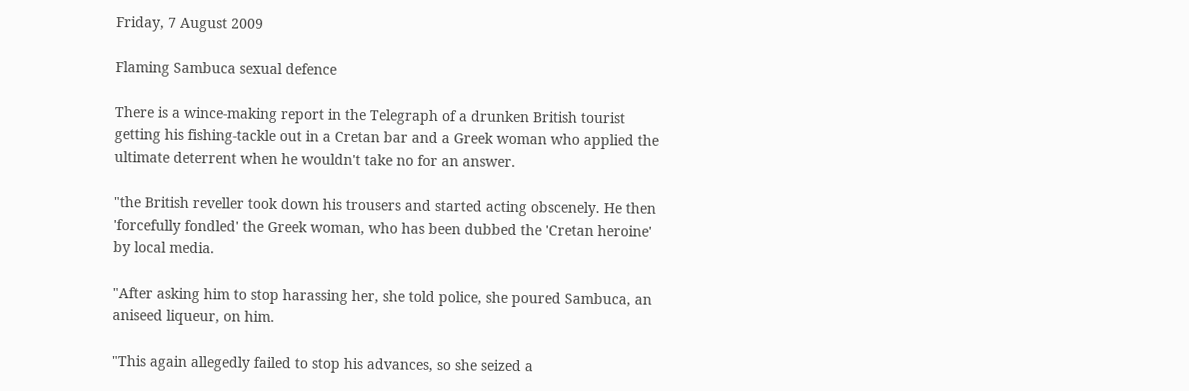Friday, 7 August 2009

Flaming Sambuca sexual defence

There is a wince-making report in the Telegraph of a drunken British tourist getting his fishing-tackle out in a Cretan bar and a Greek woman who applied the ultimate deterrent when he wouldn't take no for an answer.

"the British reveller took down his trousers and started acting obscenely. He then 'forcefully fondled' the Greek woman, who has been dubbed the 'Cretan heroine' by local media.

"After asking him to stop harassing her, she told police, she poured Sambuca, an aniseed liqueur, on him.

"This again allegedly failed to stop his advances, so she seized a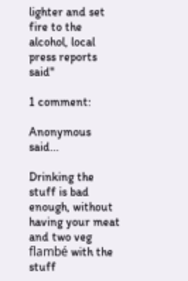lighter and set fire to the alcohol, local press reports said"

1 comment:

Anonymous said...

Drinking the stuff is bad enough, without having your meat and two veg flambé with the stuff